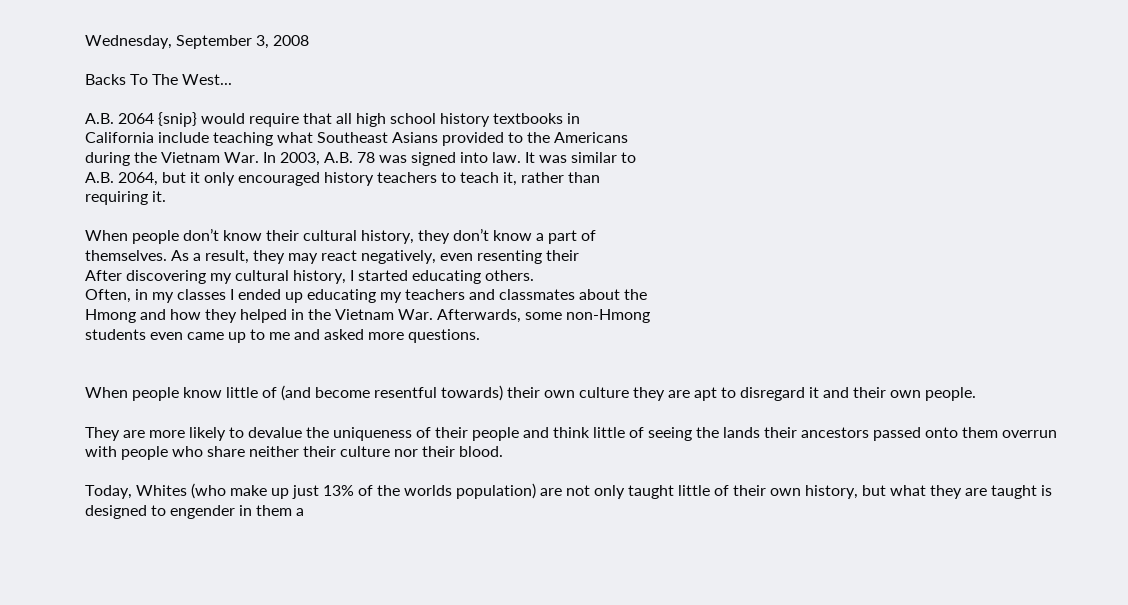Wednesday, September 3, 2008

Backs To The West...

A.B. 2064 {snip} would require that all high school history textbooks in
California include teaching what Southeast Asians provided to the Americans
during the Vietnam War. In 2003, A.B. 78 was signed into law. It was similar to
A.B. 2064, but it only encouraged history teachers to teach it, rather than
requiring it.

When people don’t know their cultural history, they don’t know a part of
themselves. As a result, they may react negatively, even resenting their
After discovering my cultural history, I started educating others.
Often, in my classes I ended up educating my teachers and classmates about the
Hmong and how they helped in the Vietnam War. Afterwards, some non-Hmong
students even came up to me and asked more questions.


When people know little of (and become resentful towards) their own culture they are apt to disregard it and their own people.

They are more likely to devalue the uniqueness of their people and think little of seeing the lands their ancestors passed onto them overrun with people who share neither their culture nor their blood.

Today, Whites (who make up just 13% of the worlds population) are not only taught little of their own history, but what they are taught is designed to engender in them a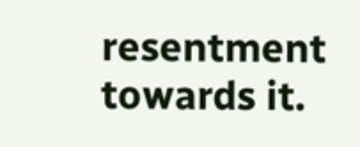resentment towards it.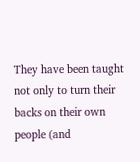They have been taught not only to turn their backs on their own people (and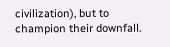civilization), but to champion their downfall.